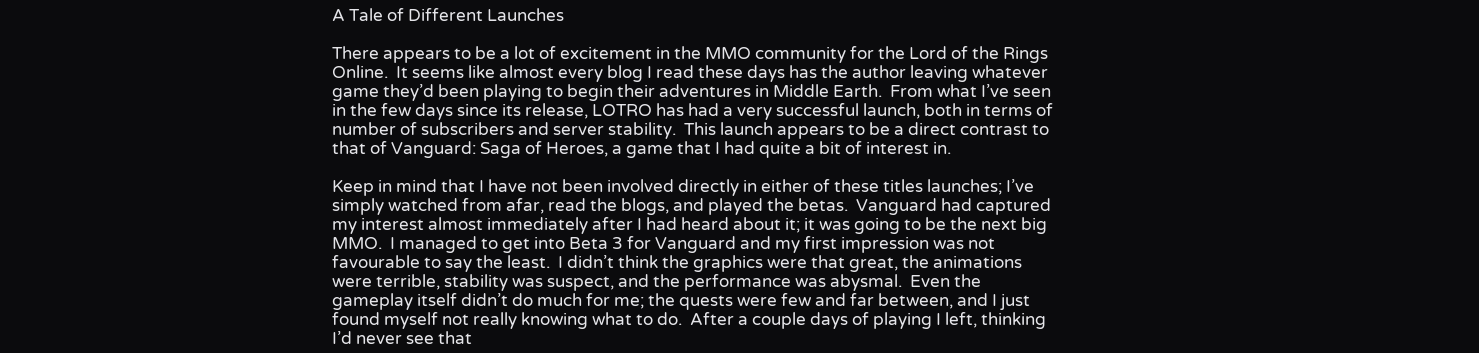A Tale of Different Launches

There appears to be a lot of excitement in the MMO community for the Lord of the Rings Online.  It seems like almost every blog I read these days has the author leaving whatever game they’d been playing to begin their adventures in Middle Earth.  From what I’ve seen in the few days since its release, LOTRO has had a very successful launch, both in terms of number of subscribers and server stability.  This launch appears to be a direct contrast to that of Vanguard: Saga of Heroes, a game that I had quite a bit of interest in.

Keep in mind that I have not been involved directly in either of these titles launches; I’ve simply watched from afar, read the blogs, and played the betas.  Vanguard had captured my interest almost immediately after I had heard about it; it was going to be the next big MMO.  I managed to get into Beta 3 for Vanguard and my first impression was not favourable to say the least.  I didn’t think the graphics were that great, the animations were terrible, stability was suspect, and the performance was abysmal.  Even the gameplay itself didn’t do much for me; the quests were few and far between, and I just found myself not really knowing what to do.  After a couple days of playing I left, thinking I’d never see that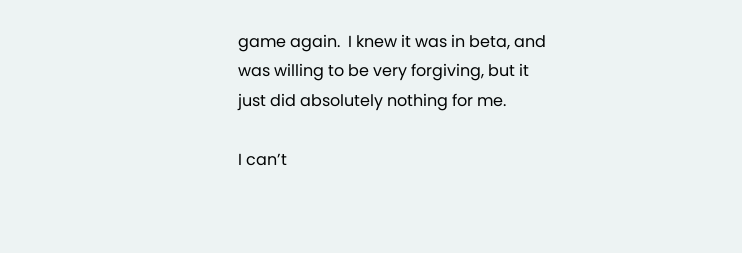game again.  I knew it was in beta, and was willing to be very forgiving, but it just did absolutely nothing for me.

I can’t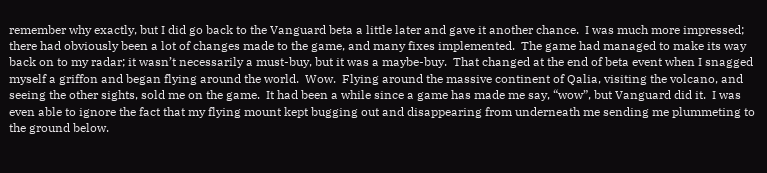remember why exactly, but I did go back to the Vanguard beta a little later and gave it another chance.  I was much more impressed; there had obviously been a lot of changes made to the game, and many fixes implemented.  The game had managed to make its way back on to my radar; it wasn’t necessarily a must-buy, but it was a maybe-buy.  That changed at the end of beta event when I snagged myself a griffon and began flying around the world.  Wow.  Flying around the massive continent of Qalia, visiting the volcano, and seeing the other sights, sold me on the game.  It had been a while since a game has made me say, “wow”, but Vanguard did it.  I was even able to ignore the fact that my flying mount kept bugging out and disappearing from underneath me sending me plummeting to the ground below.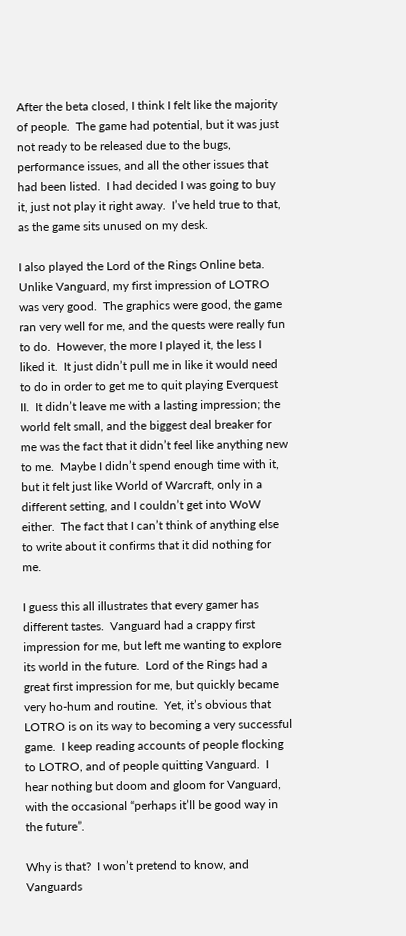After the beta closed, I think I felt like the majority of people.  The game had potential, but it was just not ready to be released due to the bugs, performance issues, and all the other issues that had been listed.  I had decided I was going to buy it, just not play it right away.  I’ve held true to that, as the game sits unused on my desk.

I also played the Lord of the Rings Online beta.  Unlike Vanguard, my first impression of LOTRO was very good.  The graphics were good, the game ran very well for me, and the quests were really fun to do.  However, the more I played it, the less I liked it.  It just didn’t pull me in like it would need to do in order to get me to quit playing Everquest II.  It didn’t leave me with a lasting impression; the world felt small, and the biggest deal breaker for me was the fact that it didn’t feel like anything new to me.  Maybe I didn’t spend enough time with it, but it felt just like World of Warcraft, only in a different setting, and I couldn’t get into WoW either.  The fact that I can’t think of anything else to write about it confirms that it did nothing for me.

I guess this all illustrates that every gamer has different tastes.  Vanguard had a crappy first impression for me, but left me wanting to explore its world in the future.  Lord of the Rings had a great first impression for me, but quickly became very ho-hum and routine.  Yet, it’s obvious that LOTRO is on its way to becoming a very successful game.  I keep reading accounts of people flocking to LOTRO, and of people quitting Vanguard.  I hear nothing but doom and gloom for Vanguard, with the occasional “perhaps it’ll be good way in the future”.

Why is that?  I won’t pretend to know, and Vanguards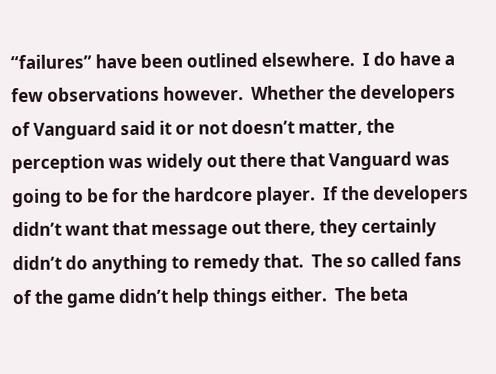“failures” have been outlined elsewhere.  I do have a few observations however.  Whether the developers of Vanguard said it or not doesn’t matter, the perception was widely out there that Vanguard was going to be for the hardcore player.  If the developers didn’t want that message out there, they certainly didn’t do anything to remedy that.  The so called fans of the game didn’t help things either.  The beta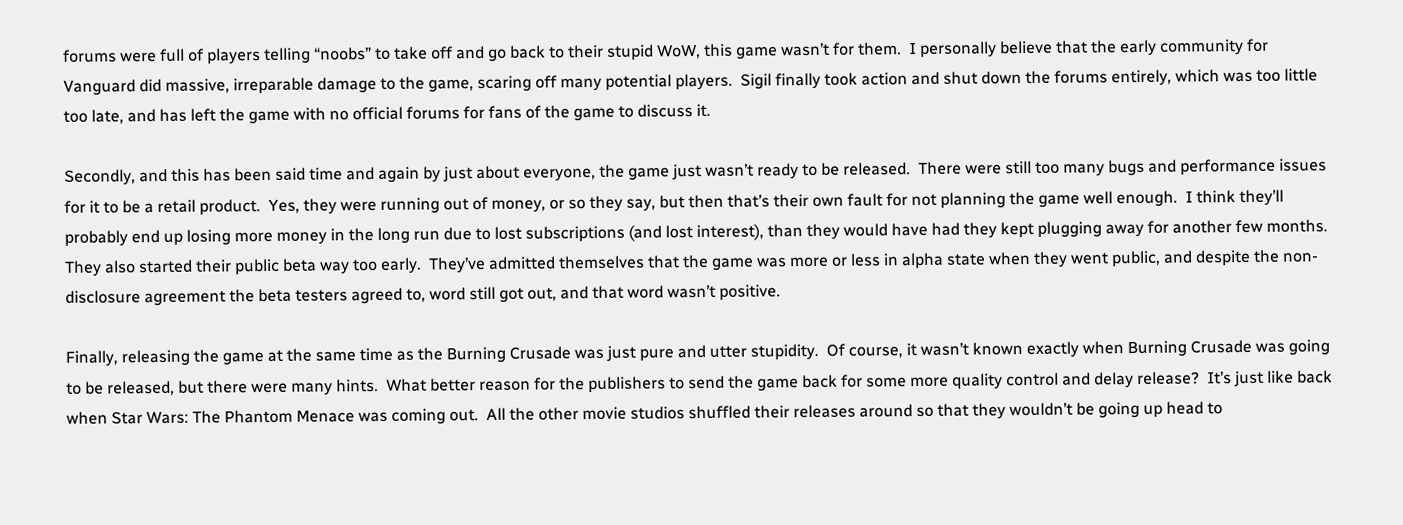forums were full of players telling “noobs” to take off and go back to their stupid WoW, this game wasn’t for them.  I personally believe that the early community for Vanguard did massive, irreparable damage to the game, scaring off many potential players.  Sigil finally took action and shut down the forums entirely, which was too little too late, and has left the game with no official forums for fans of the game to discuss it.

Secondly, and this has been said time and again by just about everyone, the game just wasn’t ready to be released.  There were still too many bugs and performance issues for it to be a retail product.  Yes, they were running out of money, or so they say, but then that’s their own fault for not planning the game well enough.  I think they’ll probably end up losing more money in the long run due to lost subscriptions (and lost interest), than they would have had they kept plugging away for another few months.  They also started their public beta way too early.  They’ve admitted themselves that the game was more or less in alpha state when they went public, and despite the non-disclosure agreement the beta testers agreed to, word still got out, and that word wasn’t positive.

Finally, releasing the game at the same time as the Burning Crusade was just pure and utter stupidity.  Of course, it wasn’t known exactly when Burning Crusade was going to be released, but there were many hints.  What better reason for the publishers to send the game back for some more quality control and delay release?  It’s just like back when Star Wars: The Phantom Menace was coming out.  All the other movie studios shuffled their releases around so that they wouldn’t be going up head to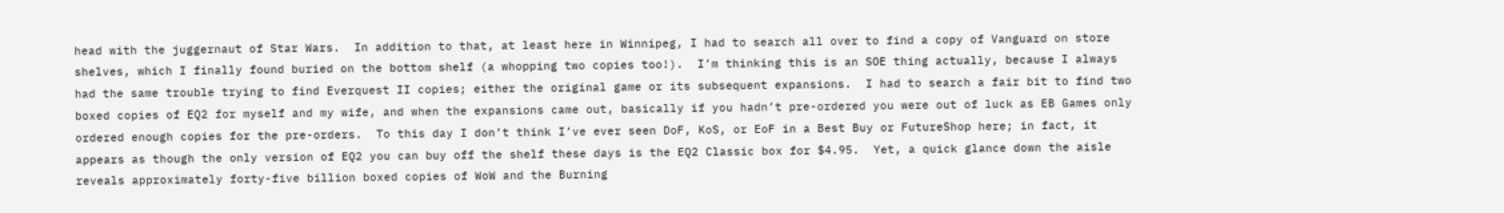head with the juggernaut of Star Wars.  In addition to that, at least here in Winnipeg, I had to search all over to find a copy of Vanguard on store shelves, which I finally found buried on the bottom shelf (a whopping two copies too!).  I’m thinking this is an SOE thing actually, because I always had the same trouble trying to find Everquest II copies; either the original game or its subsequent expansions.  I had to search a fair bit to find two boxed copies of EQ2 for myself and my wife, and when the expansions came out, basically if you hadn’t pre-ordered you were out of luck as EB Games only ordered enough copies for the pre-orders.  To this day I don’t think I’ve ever seen DoF, KoS, or EoF in a Best Buy or FutureShop here; in fact, it appears as though the only version of EQ2 you can buy off the shelf these days is the EQ2 Classic box for $4.95.  Yet, a quick glance down the aisle reveals approximately forty-five billion boxed copies of WoW and the Burning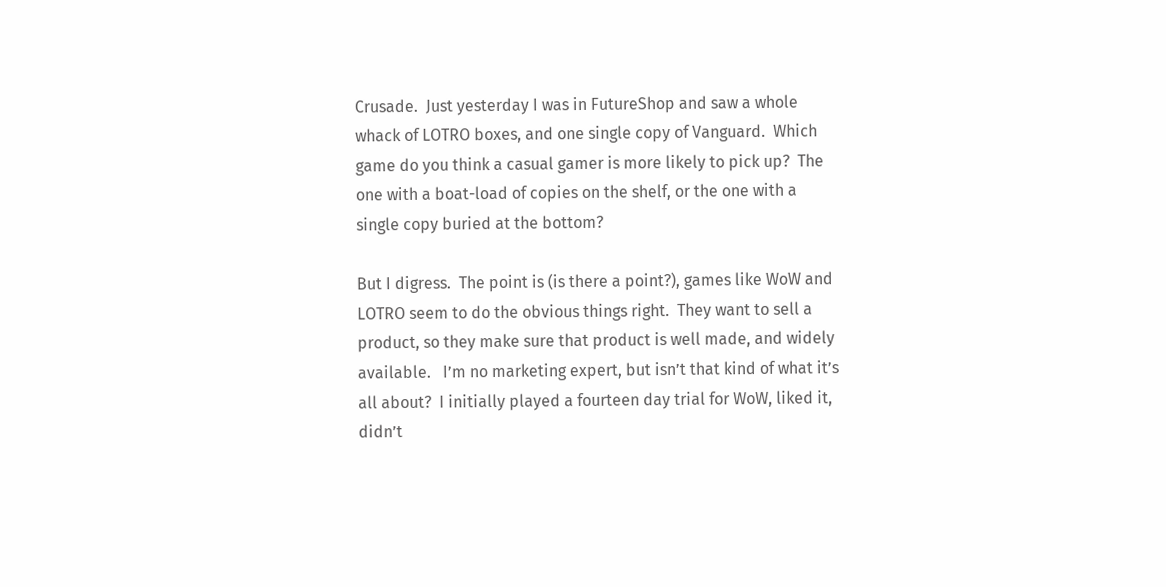Crusade.  Just yesterday I was in FutureShop and saw a whole whack of LOTRO boxes, and one single copy of Vanguard.  Which game do you think a casual gamer is more likely to pick up?  The one with a boat-load of copies on the shelf, or the one with a single copy buried at the bottom?

But I digress.  The point is (is there a point?), games like WoW and LOTRO seem to do the obvious things right.  They want to sell a product, so they make sure that product is well made, and widely available.   I’m no marketing expert, but isn’t that kind of what it’s all about?  I initially played a fourteen day trial for WoW, liked it, didn’t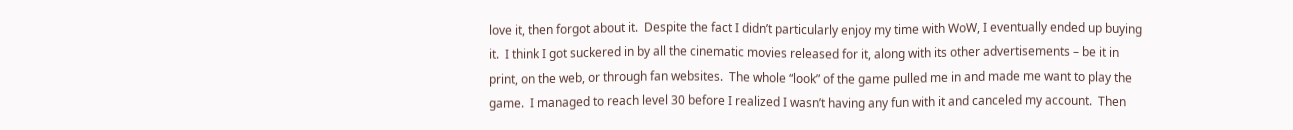love it, then forgot about it.  Despite the fact I didn’t particularly enjoy my time with WoW, I eventually ended up buying it.  I think I got suckered in by all the cinematic movies released for it, along with its other advertisements – be it in print, on the web, or through fan websites.  The whole “look” of the game pulled me in and made me want to play the game.  I managed to reach level 30 before I realized I wasn’t having any fun with it and canceled my account.  Then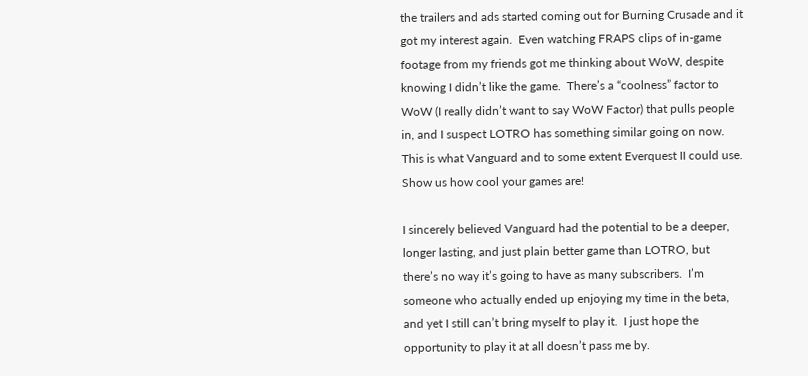the trailers and ads started coming out for Burning Crusade and it got my interest again.  Even watching FRAPS clips of in-game footage from my friends got me thinking about WoW, despite knowing I didn’t like the game.  There’s a “coolness” factor to WoW (I really didn’t want to say WoW Factor) that pulls people in, and I suspect LOTRO has something similar going on now.  This is what Vanguard and to some extent Everquest II could use.  Show us how cool your games are!

I sincerely believed Vanguard had the potential to be a deeper, longer lasting, and just plain better game than LOTRO, but there’s no way it’s going to have as many subscribers.  I’m someone who actually ended up enjoying my time in the beta, and yet I still can’t bring myself to play it.  I just hope the opportunity to play it at all doesn’t pass me by.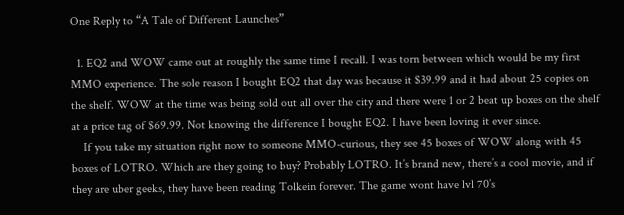One Reply to “A Tale of Different Launches”

  1. EQ2 and WOW came out at roughly the same time I recall. I was torn between which would be my first MMO experience. The sole reason I bought EQ2 that day was because it $39.99 and it had about 25 copies on the shelf. WOW at the time was being sold out all over the city and there were 1 or 2 beat up boxes on the shelf at a price tag of $69.99. Not knowing the difference I bought EQ2. I have been loving it ever since.
    If you take my situation right now to someone MMO-curious, they see 45 boxes of WOW along with 45 boxes of LOTRO. Which are they going to buy? Probably LOTRO. It’s brand new, there’s a cool movie, and if they are uber geeks, they have been reading Tolkein forever. The game wont have lvl 70’s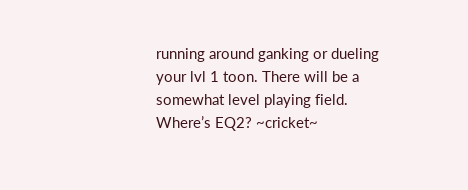running around ganking or dueling your lvl 1 toon. There will be a somewhat level playing field. Where’s EQ2? ~cricket~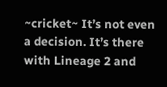~cricket~ It’s not even a decision. It’s there with Lineage 2 and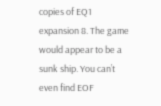copies of EQ1 expansion 8. The game would appear to be a sunk ship. You can’t even find EOF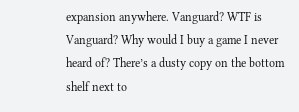expansion anywhere. Vanguard? WTF is Vanguard? Why would I buy a game I never heard of? There’s a dusty copy on the bottom shelf next to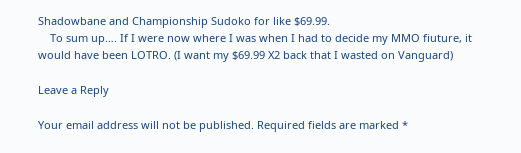Shadowbane and Championship Sudoko for like $69.99.
    To sum up…. If I were now where I was when I had to decide my MMO fiuture, it would have been LOTRO. (I want my $69.99 X2 back that I wasted on Vanguard)

Leave a Reply

Your email address will not be published. Required fields are marked *